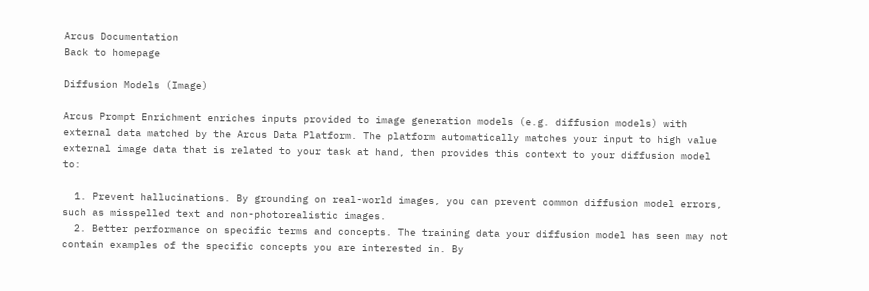Arcus Documentation
Back to homepage

Diffusion Models (Image)

Arcus Prompt Enrichment enriches inputs provided to image generation models (e.g. diffusion models) with external data matched by the Arcus Data Platform. The platform automatically matches your input to high value external image data that is related to your task at hand, then provides this context to your diffusion model to:

  1. Prevent hallucinations. By grounding on real-world images, you can prevent common diffusion model errors, such as misspelled text and non-photorealistic images.
  2. Better performance on specific terms and concepts. The training data your diffusion model has seen may not contain examples of the specific concepts you are interested in. By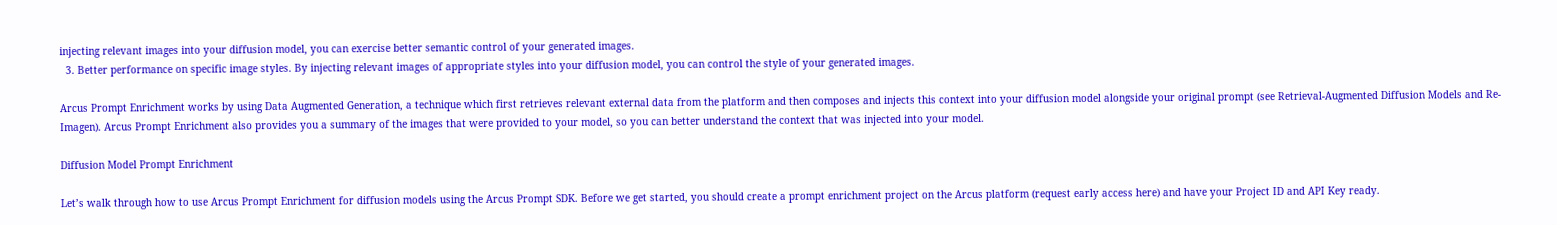injecting relevant images into your diffusion model, you can exercise better semantic control of your generated images.
  3. Better performance on specific image styles. By injecting relevant images of appropriate styles into your diffusion model, you can control the style of your generated images.

Arcus Prompt Enrichment works by using Data Augmented Generation, a technique which first retrieves relevant external data from the platform and then composes and injects this context into your diffusion model alongside your original prompt (see Retrieval-Augmented Diffusion Models and Re-Imagen). Arcus Prompt Enrichment also provides you a summary of the images that were provided to your model, so you can better understand the context that was injected into your model.

Diffusion Model Prompt Enrichment

Let’s walk through how to use Arcus Prompt Enrichment for diffusion models using the Arcus Prompt SDK. Before we get started, you should create a prompt enrichment project on the Arcus platform (request early access here) and have your Project ID and API Key ready.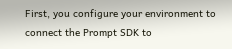First, you configure your environment to connect the Prompt SDK to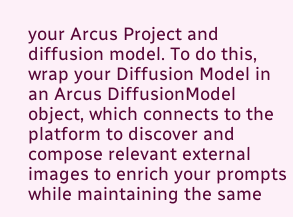your Arcus Project and diffusion model. To do this, wrap your Diffusion Model in an Arcus DiffusionModel object, which connects to the platform to discover and compose relevant external images to enrich your prompts while maintaining the same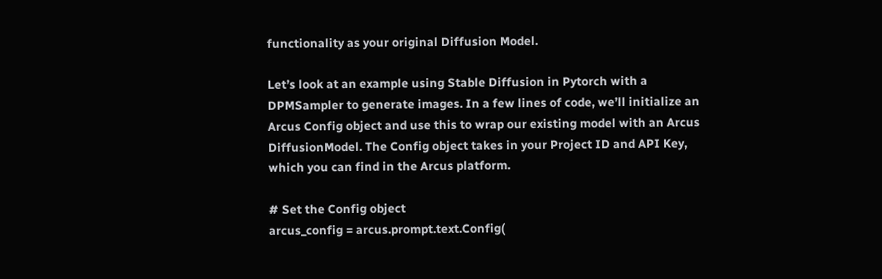functionality as your original Diffusion Model.

Let’s look at an example using Stable Diffusion in Pytorch with a DPMSampler to generate images. In a few lines of code, we’ll initialize an Arcus Config object and use this to wrap our existing model with an Arcus DiffusionModel. The Config object takes in your Project ID and API Key, which you can find in the Arcus platform.

# Set the Config object
arcus_config = arcus.prompt.text.Config(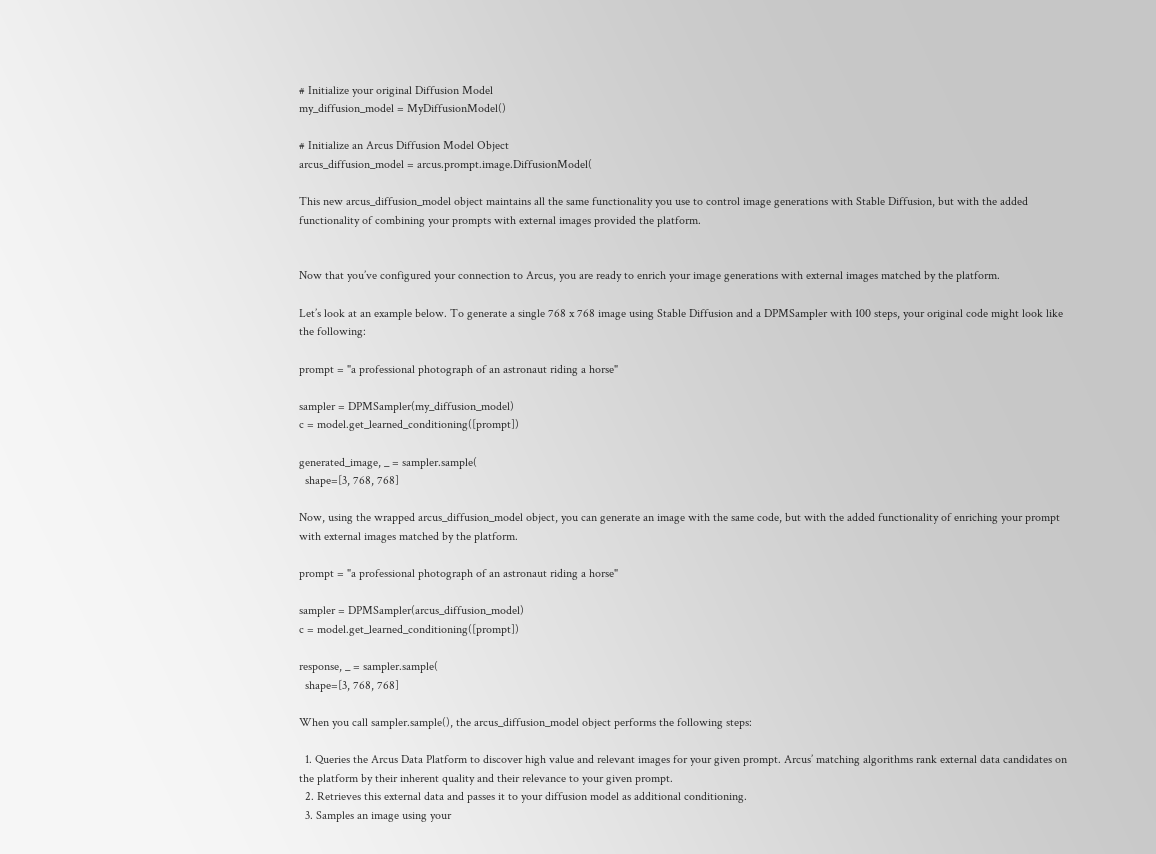# Initialize your original Diffusion Model
my_diffusion_model = MyDiffusionModel()

# Initialize an Arcus Diffusion Model Object
arcus_diffusion_model = arcus.prompt.image.DiffusionModel(

This new arcus_diffusion_model object maintains all the same functionality you use to control image generations with Stable Diffusion, but with the added functionality of combining your prompts with external images provided the platform.


Now that you’ve configured your connection to Arcus, you are ready to enrich your image generations with external images matched by the platform.

Let’s look at an example below. To generate a single 768 x 768 image using Stable Diffusion and a DPMSampler with 100 steps, your original code might look like the following:

prompt = "a professional photograph of an astronaut riding a horse"

sampler = DPMSampler(my_diffusion_model)
c = model.get_learned_conditioning([prompt])

generated_image, _ = sampler.sample(
  shape=[3, 768, 768]

Now, using the wrapped arcus_diffusion_model object, you can generate an image with the same code, but with the added functionality of enriching your prompt with external images matched by the platform.

prompt = "a professional photograph of an astronaut riding a horse"

sampler = DPMSampler(arcus_diffusion_model)
c = model.get_learned_conditioning([prompt])

response, _ = sampler.sample(
  shape=[3, 768, 768]

When you call sampler.sample(), the arcus_diffusion_model object performs the following steps:

  1. Queries the Arcus Data Platform to discover high value and relevant images for your given prompt. Arcus’ matching algorithms rank external data candidates on the platform by their inherent quality and their relevance to your given prompt.
  2. Retrieves this external data and passes it to your diffusion model as additional conditioning.
  3. Samples an image using your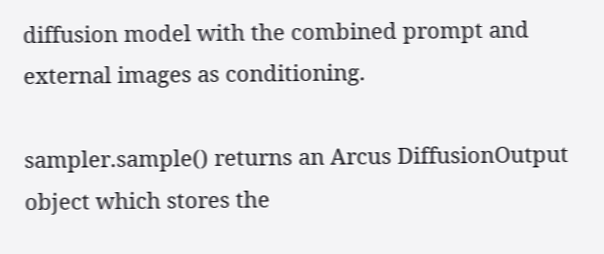diffusion model with the combined prompt and external images as conditioning.

sampler.sample() returns an Arcus DiffusionOutput object which stores the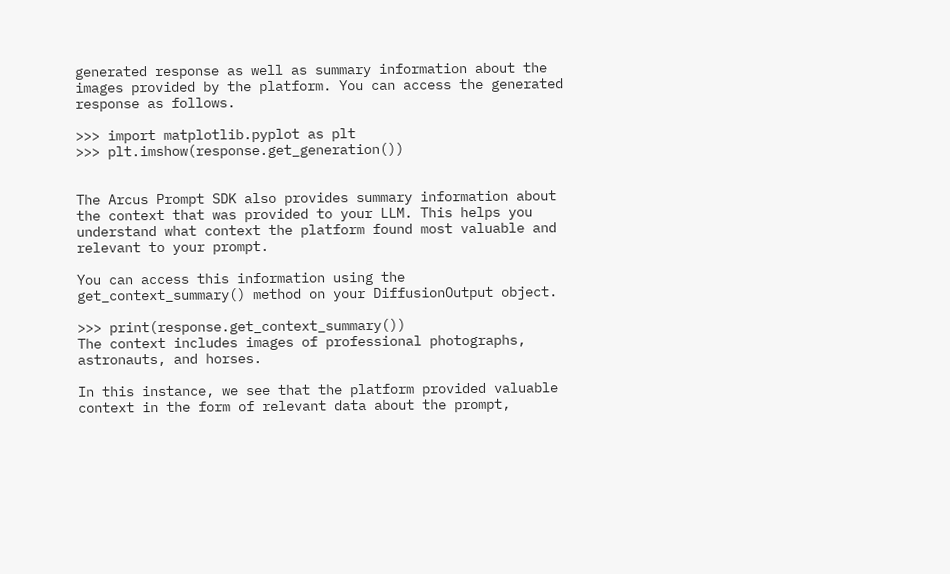generated response as well as summary information about the images provided by the platform. You can access the generated response as follows.

>>> import matplotlib.pyplot as plt
>>> plt.imshow(response.get_generation())


The Arcus Prompt SDK also provides summary information about the context that was provided to your LLM. This helps you understand what context the platform found most valuable and relevant to your prompt.

You can access this information using the get_context_summary() method on your DiffusionOutput object.

>>> print(response.get_context_summary())
The context includes images of professional photographs, astronauts, and horses.

In this instance, we see that the platform provided valuable context in the form of relevant data about the prompt,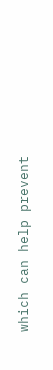which can help prevent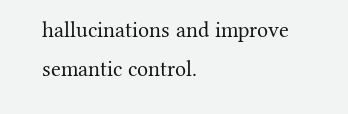hallucinations and improve semantic control.